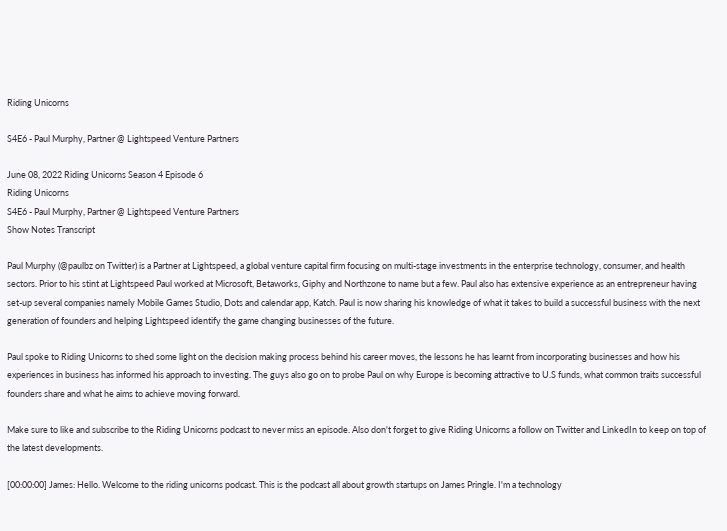Riding Unicorns

S4E6 - Paul Murphy, Partner @ Lightspeed Venture Partners

June 08, 2022 Riding Unicorns Season 4 Episode 6
Riding Unicorns
S4E6 - Paul Murphy, Partner @ Lightspeed Venture Partners
Show Notes Transcript

Paul Murphy (@paulbz on Twitter) is a Partner at Lightspeed, a global venture capital firm focusing on multi-stage investments in the enterprise technology, consumer, and health sectors. Prior to his stint at Lightspeed Paul worked at Microsoft, Betaworks, Giphy and Northzone to name but a few. Paul also has extensive experience as an entrepreneur having set-up several companies namely Mobile Games Studio, Dots and calendar app, Katch. Paul is now sharing his knowledge of what it takes to build a successful business with the next generation of founders and helping Lightspeed identify the game changing businesses of the future.

Paul spoke to Riding Unicorns to shed some light on the decision making process behind his career moves, the lessons he has learnt from incorporating businesses and how his experiences in business has informed his approach to investing. The guys also go on to probe Paul on why Europe is becoming attractive to U.S funds, what common traits successful founders share and what he aims to achieve moving forward.

Make sure to like and subscribe to the Riding Unicorns podcast to never miss an episode. Also don't forget to give Riding Unicorns a follow on Twitter and LinkedIn to keep on top of the latest developments.

[00:00:00] James: Hello. Welcome to the riding unicorns podcast. This is the podcast all about growth startups on James Pringle. I'm a technology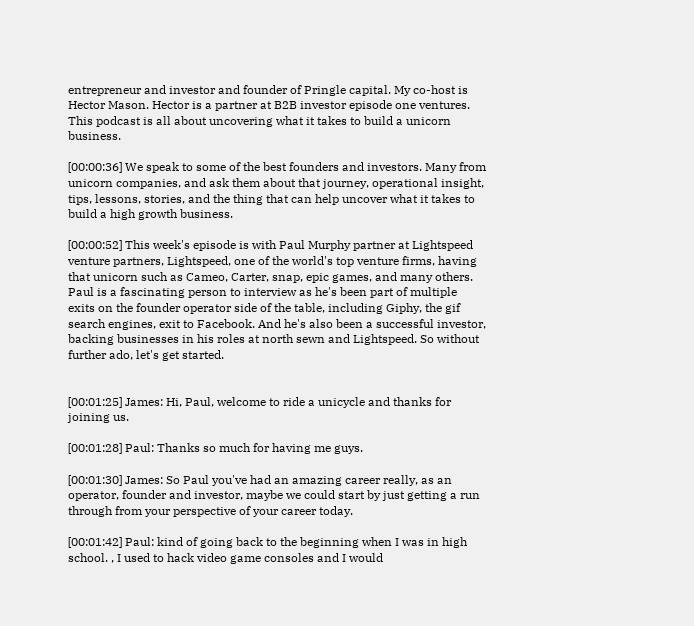entrepreneur and investor and founder of Pringle capital. My co-host is Hector Mason. Hector is a partner at B2B investor episode one ventures. This podcast is all about uncovering what it takes to build a unicorn business.

[00:00:36] We speak to some of the best founders and investors. Many from unicorn companies, and ask them about that journey, operational insight, tips, lessons, stories, and the thing that can help uncover what it takes to build a high growth business.

[00:00:52] This week's episode is with Paul Murphy partner at Lightspeed venture partners, Lightspeed, one of the world's top venture firms, having that unicorn such as Cameo, Carter, snap, epic games, and many others. Paul is a fascinating person to interview as he's been part of multiple exits on the founder operator side of the table, including Giphy, the gif search engines, exit to Facebook. And he's also been a successful investor, backing businesses in his roles at north sewn and Lightspeed. So without further ado, let's get started.


[00:01:25] James: Hi, Paul, welcome to ride a unicycle and thanks for joining us.

[00:01:28] Paul: Thanks so much for having me guys.

[00:01:30] James: So Paul you've had an amazing career really, as an operator, founder and investor, maybe we could start by just getting a run through from your perspective of your career today.

[00:01:42] Paul: kind of going back to the beginning when I was in high school. , I used to hack video game consoles and I would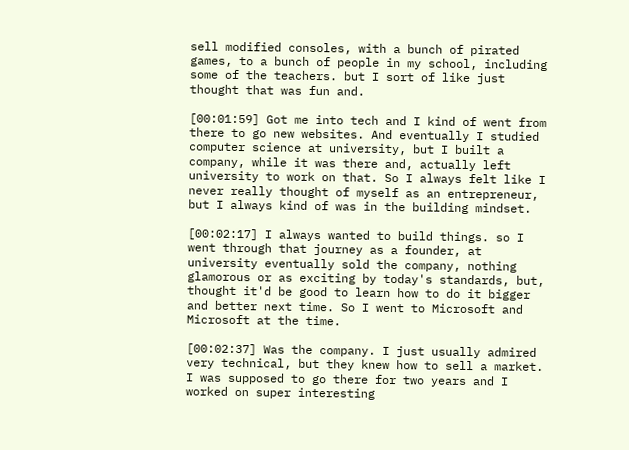sell modified consoles, with a bunch of pirated games, to a bunch of people in my school, including some of the teachers. but I sort of like just thought that was fun and.

[00:01:59] Got me into tech and I kind of went from there to go new websites. And eventually I studied computer science at university, but I built a company, while it was there and, actually left university to work on that. So I always felt like I never really thought of myself as an entrepreneur, but I always kind of was in the building mindset.

[00:02:17] I always wanted to build things. so I went through that journey as a founder, at university eventually sold the company, nothing glamorous or as exciting by today's standards, but, thought it'd be good to learn how to do it bigger and better next time. So I went to Microsoft and Microsoft at the time.

[00:02:37] Was the company. I just usually admired very technical, but they knew how to sell a market. I was supposed to go there for two years and I worked on super interesting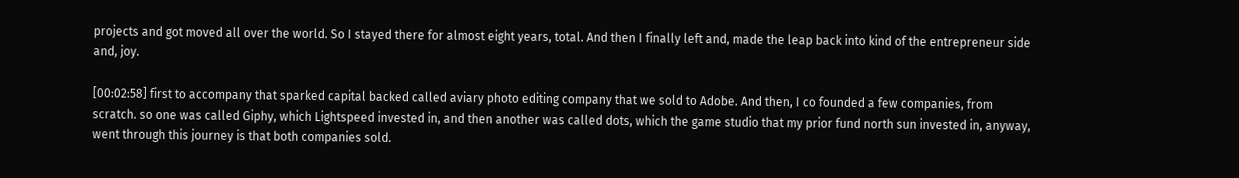projects and got moved all over the world. So I stayed there for almost eight years, total. And then I finally left and, made the leap back into kind of the entrepreneur side and, joy.

[00:02:58] first to accompany that sparked capital backed called aviary photo editing company that we sold to Adobe. And then, I co founded a few companies, from scratch. so one was called Giphy, which Lightspeed invested in, and then another was called dots, which the game studio that my prior fund north sun invested in, anyway, went through this journey is that both companies sold.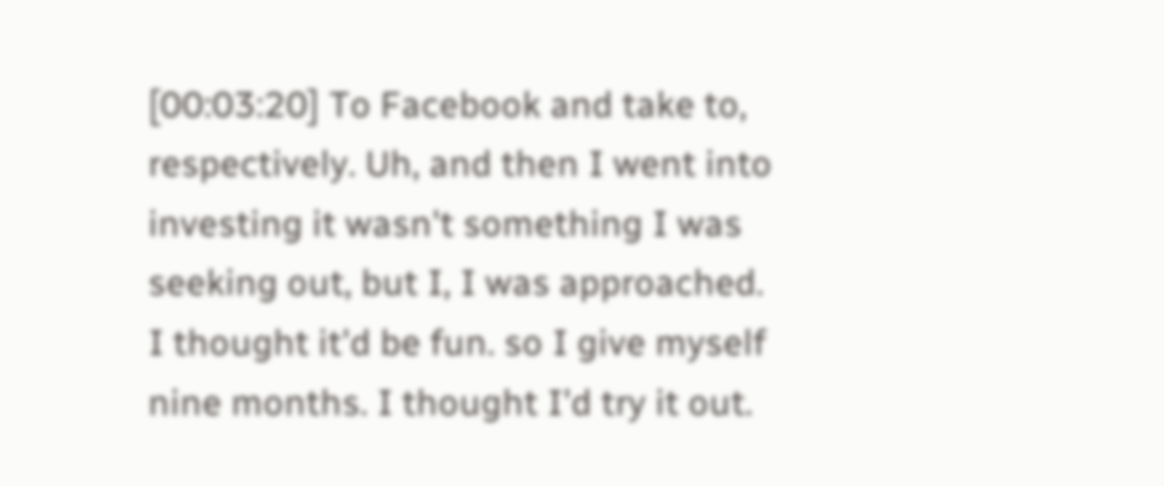[00:03:20] To Facebook and take to, respectively. Uh, and then I went into investing it wasn't something I was seeking out, but I, I was approached. I thought it'd be fun. so I give myself nine months. I thought I'd try it out.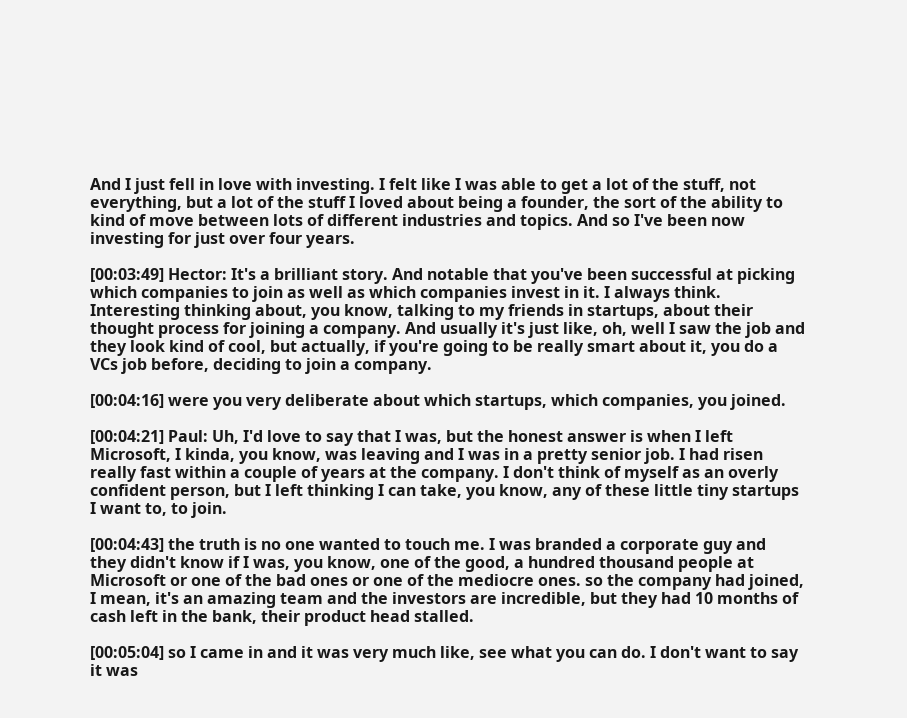And I just fell in love with investing. I felt like I was able to get a lot of the stuff, not everything, but a lot of the stuff I loved about being a founder, the sort of the ability to kind of move between lots of different industries and topics. And so I've been now investing for just over four years.

[00:03:49] Hector: It's a brilliant story. And notable that you've been successful at picking which companies to join as well as which companies invest in it. I always think. Interesting thinking about, you know, talking to my friends in startups, about their thought process for joining a company. And usually it's just like, oh, well I saw the job and they look kind of cool, but actually, if you're going to be really smart about it, you do a VCs job before, deciding to join a company.

[00:04:16] were you very deliberate about which startups, which companies, you joined.

[00:04:21] Paul: Uh, I'd love to say that I was, but the honest answer is when I left Microsoft, I kinda, you know, was leaving and I was in a pretty senior job. I had risen really fast within a couple of years at the company. I don't think of myself as an overly confident person, but I left thinking I can take, you know, any of these little tiny startups I want to, to join.

[00:04:43] the truth is no one wanted to touch me. I was branded a corporate guy and they didn't know if I was, you know, one of the good, a hundred thousand people at Microsoft or one of the bad ones or one of the mediocre ones. so the company had joined, I mean, it's an amazing team and the investors are incredible, but they had 10 months of cash left in the bank, their product head stalled.

[00:05:04] so I came in and it was very much like, see what you can do. I don't want to say it was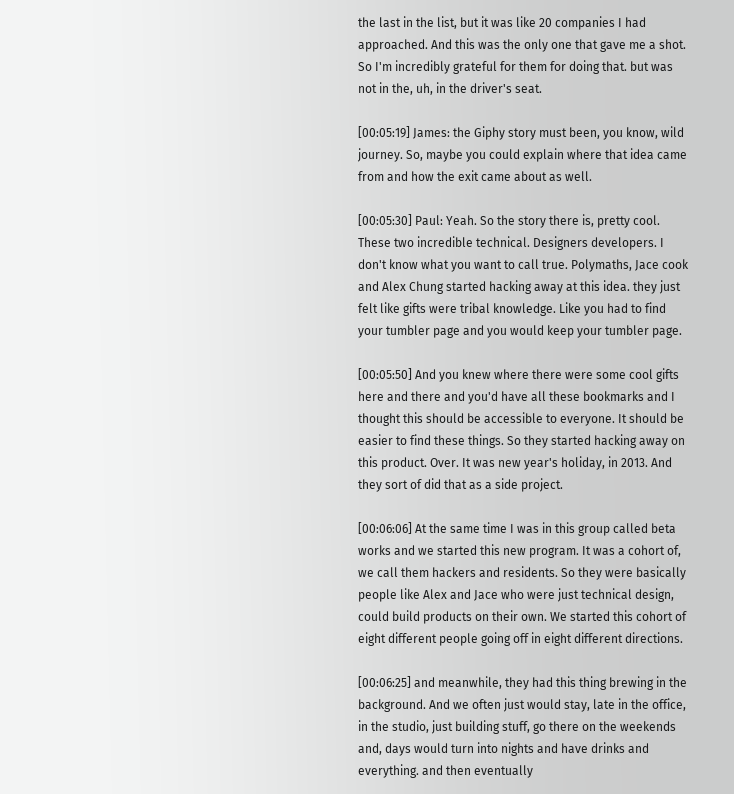the last in the list, but it was like 20 companies I had approached. And this was the only one that gave me a shot. So I'm incredibly grateful for them for doing that. but was not in the, uh, in the driver's seat.

[00:05:19] James: the Giphy story must been, you know, wild journey. So, maybe you could explain where that idea came from and how the exit came about as well.

[00:05:30] Paul: Yeah. So the story there is, pretty cool. These two incredible technical. Designers developers. I don't know what you want to call true. Polymaths, Jace cook and Alex Chung started hacking away at this idea. they just felt like gifts were tribal knowledge. Like you had to find your tumbler page and you would keep your tumbler page.

[00:05:50] And you knew where there were some cool gifts here and there and you'd have all these bookmarks and I thought this should be accessible to everyone. It should be easier to find these things. So they started hacking away on this product. Over. It was new year's holiday, in 2013. And they sort of did that as a side project.

[00:06:06] At the same time I was in this group called beta works and we started this new program. It was a cohort of, we call them hackers and residents. So they were basically people like Alex and Jace who were just technical design, could build products on their own. We started this cohort of eight different people going off in eight different directions.

[00:06:25] and meanwhile, they had this thing brewing in the background. And we often just would stay, late in the office, in the studio, just building stuff, go there on the weekends and, days would turn into nights and have drinks and everything. and then eventually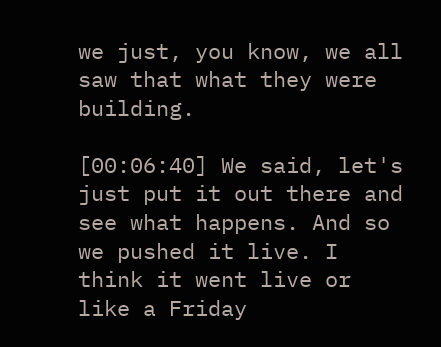we just, you know, we all saw that what they were building.

[00:06:40] We said, let's just put it out there and see what happens. And so we pushed it live. I think it went live or like a Friday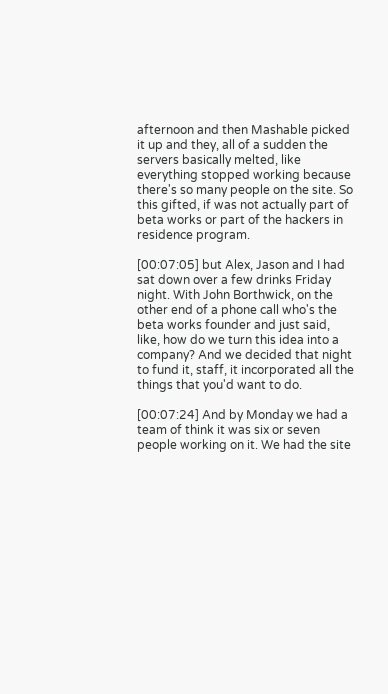afternoon and then Mashable picked it up and they, all of a sudden the servers basically melted, like everything stopped working because there's so many people on the site. So this gifted, if was not actually part of beta works or part of the hackers in residence program.

[00:07:05] but Alex, Jason and I had sat down over a few drinks Friday night. With John Borthwick, on the other end of a phone call who's the beta works founder and just said, like, how do we turn this idea into a company? And we decided that night to fund it, staff, it incorporated all the things that you'd want to do.

[00:07:24] And by Monday we had a team of think it was six or seven people working on it. We had the site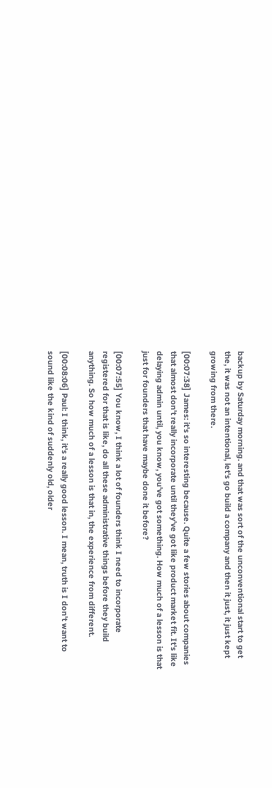backup by Saturday morning. and that was sort of the unconventional start to get the, it was not an intentional, let's go build a company and then it just, it just kept growing from there.

[00:07:38] James: it's so interesting because. Quite a few stories about companies that almost don't really incorporate until they've got like product market fit. It's like delaying admin until, you know, you've got something. How much of a lesson is that just for founders that have maybe done it before?

[00:07:55] You know, I think a lot of founders think I need to incorporate registered for that is like, do all these administrative things before they build anything. So how much of a lesson is that in, the experience from different.

[00:08:06] Paul: I think, it's a really good lesson. I mean, truth is I don't want to sound like the kind of suddenly old, older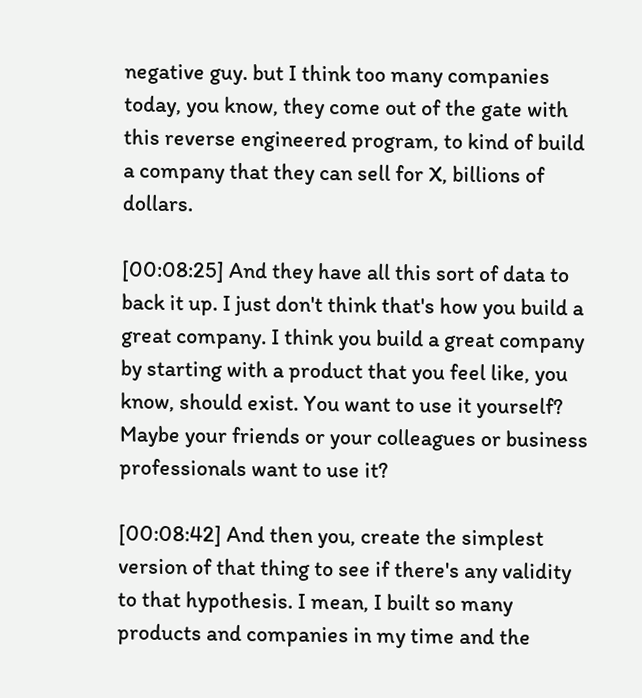negative guy. but I think too many companies today, you know, they come out of the gate with this reverse engineered program, to kind of build a company that they can sell for X, billions of dollars.

[00:08:25] And they have all this sort of data to back it up. I just don't think that's how you build a great company. I think you build a great company by starting with a product that you feel like, you know, should exist. You want to use it yourself? Maybe your friends or your colleagues or business professionals want to use it?

[00:08:42] And then you, create the simplest version of that thing to see if there's any validity to that hypothesis. I mean, I built so many products and companies in my time and the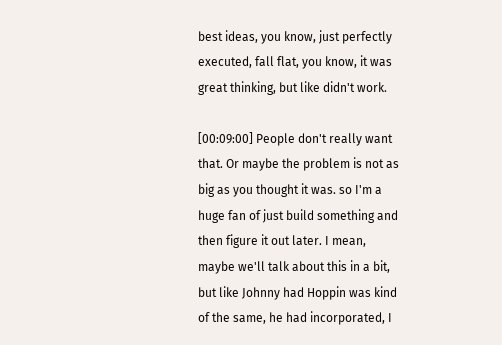best ideas, you know, just perfectly executed, fall flat, you know, it was great thinking, but like didn't work.

[00:09:00] People don't really want that. Or maybe the problem is not as big as you thought it was. so I'm a huge fan of just build something and then figure it out later. I mean, maybe we'll talk about this in a bit, but like Johnny had Hoppin was kind of the same, he had incorporated, I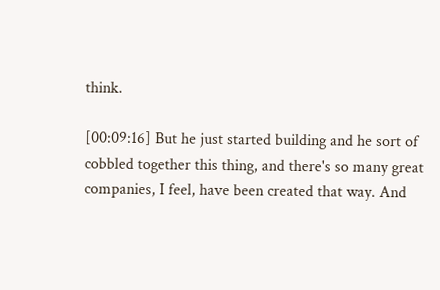think.

[00:09:16] But he just started building and he sort of cobbled together this thing, and there's so many great companies, I feel, have been created that way. And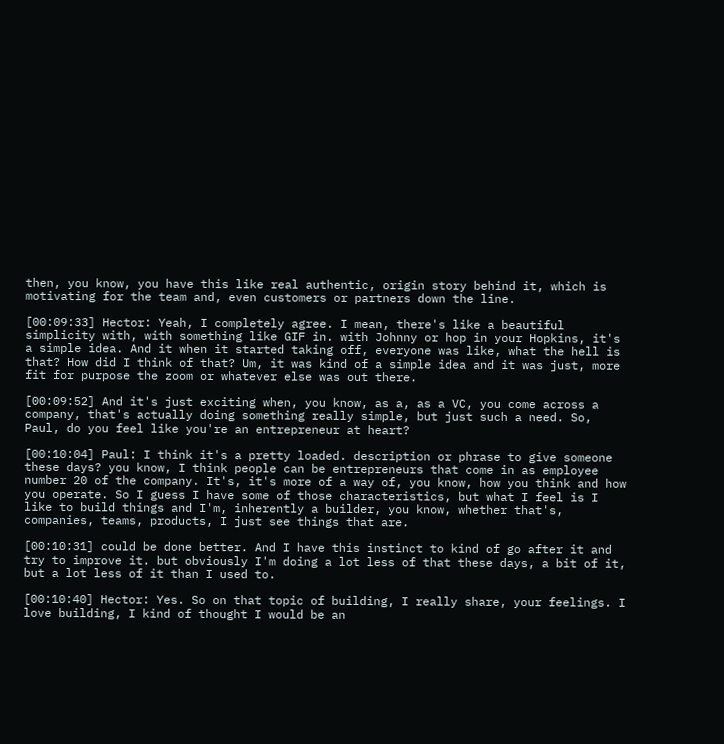then, you know, you have this like real authentic, origin story behind it, which is motivating for the team and, even customers or partners down the line.

[00:09:33] Hector: Yeah, I completely agree. I mean, there's like a beautiful simplicity with, with something like GIF in. with Johnny or hop in your Hopkins, it's a simple idea. And it when it started taking off, everyone was like, what the hell is that? How did I think of that? Um, it was kind of a simple idea and it was just, more fit for purpose the zoom or whatever else was out there.

[00:09:52] And it's just exciting when, you know, as a, as a VC, you come across a company, that's actually doing something really simple, but just such a need. So, Paul, do you feel like you're an entrepreneur at heart?

[00:10:04] Paul: I think it's a pretty loaded. description or phrase to give someone these days? you know, I think people can be entrepreneurs that come in as employee number 20 of the company. It's, it's more of a way of, you know, how you think and how you operate. So I guess I have some of those characteristics, but what I feel is I like to build things and I'm, inherently a builder, you know, whether that's, companies, teams, products, I just see things that are.

[00:10:31] could be done better. And I have this instinct to kind of go after it and try to improve it. but obviously I'm doing a lot less of that these days, a bit of it, but a lot less of it than I used to.

[00:10:40] Hector: Yes. So on that topic of building, I really share, your feelings. I love building, I kind of thought I would be an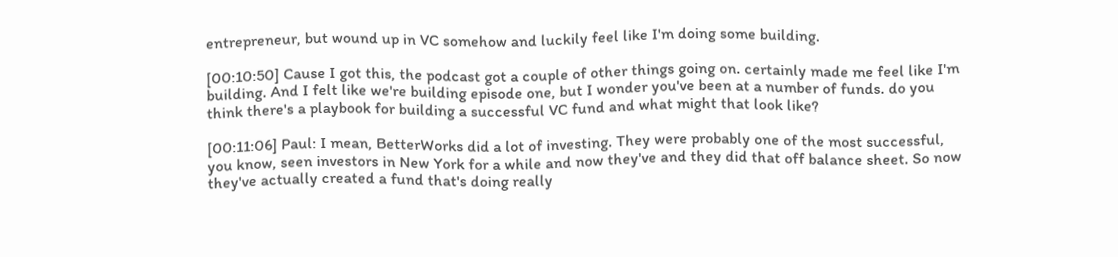entrepreneur, but wound up in VC somehow and luckily feel like I'm doing some building.

[00:10:50] Cause I got this, the podcast got a couple of other things going on. certainly made me feel like I'm building. And I felt like we're building episode one, but I wonder you've been at a number of funds. do you think there's a playbook for building a successful VC fund and what might that look like?

[00:11:06] Paul: I mean, BetterWorks did a lot of investing. They were probably one of the most successful, you know, seen investors in New York for a while and now they've and they did that off balance sheet. So now they've actually created a fund that's doing really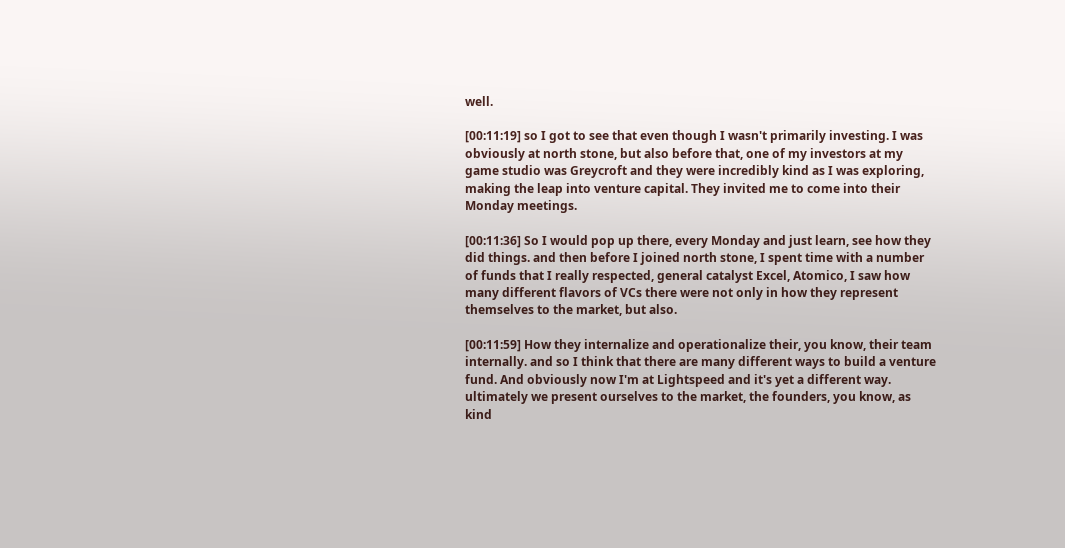well.

[00:11:19] so I got to see that even though I wasn't primarily investing. I was obviously at north stone, but also before that, one of my investors at my game studio was Greycroft and they were incredibly kind as I was exploring, making the leap into venture capital. They invited me to come into their Monday meetings.

[00:11:36] So I would pop up there, every Monday and just learn, see how they did things. and then before I joined north stone, I spent time with a number of funds that I really respected, general catalyst Excel, Atomico, I saw how many different flavors of VCs there were not only in how they represent themselves to the market, but also.

[00:11:59] How they internalize and operationalize their, you know, their team internally. and so I think that there are many different ways to build a venture fund. And obviously now I'm at Lightspeed and it's yet a different way. ultimately we present ourselves to the market, the founders, you know, as kind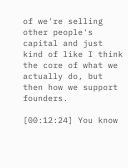of we're selling other people's capital and just kind of like I think the core of what we actually do, but then how we support founders.

[00:12:24] You know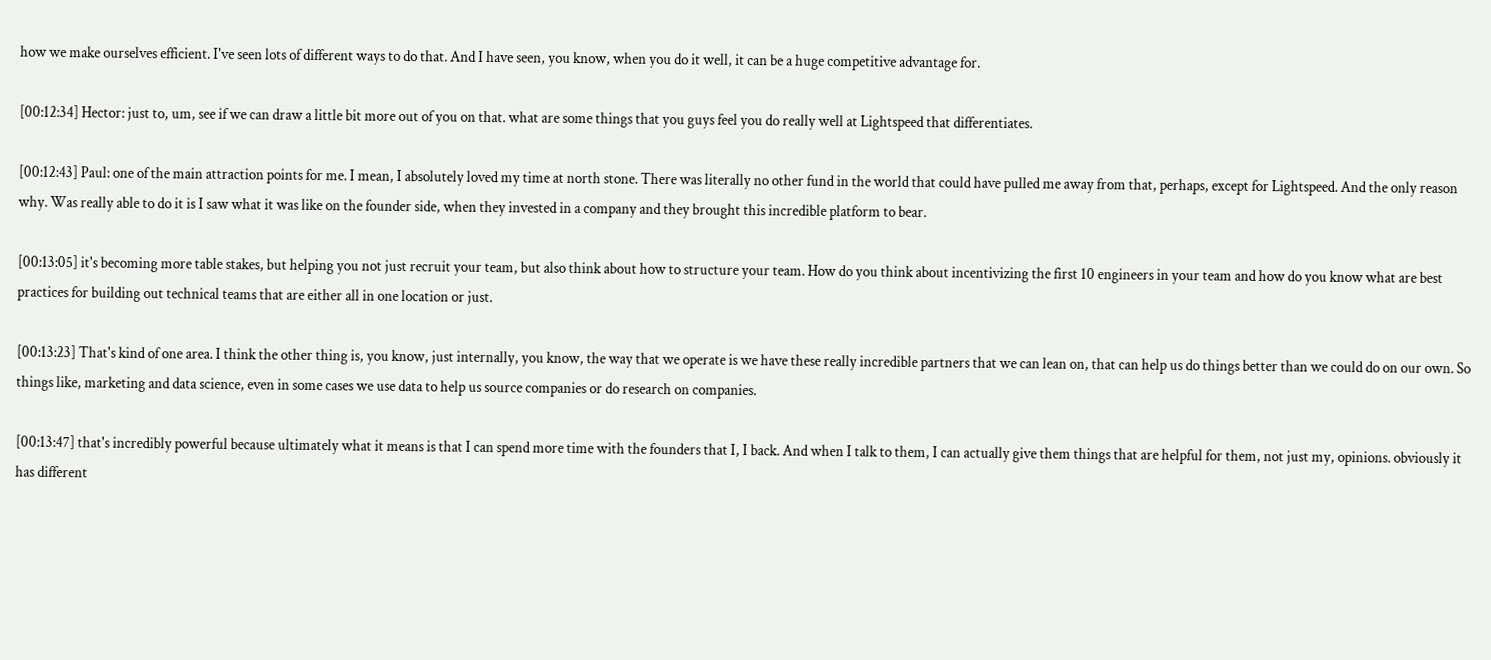how we make ourselves efficient. I've seen lots of different ways to do that. And I have seen, you know, when you do it well, it can be a huge competitive advantage for.

[00:12:34] Hector: just to, um, see if we can draw a little bit more out of you on that. what are some things that you guys feel you do really well at Lightspeed that differentiates.

[00:12:43] Paul: one of the main attraction points for me. I mean, I absolutely loved my time at north stone. There was literally no other fund in the world that could have pulled me away from that, perhaps, except for Lightspeed. And the only reason why. Was really able to do it is I saw what it was like on the founder side, when they invested in a company and they brought this incredible platform to bear.

[00:13:05] it's becoming more table stakes, but helping you not just recruit your team, but also think about how to structure your team. How do you think about incentivizing the first 10 engineers in your team and how do you know what are best practices for building out technical teams that are either all in one location or just.

[00:13:23] That's kind of one area. I think the other thing is, you know, just internally, you know, the way that we operate is we have these really incredible partners that we can lean on, that can help us do things better than we could do on our own. So things like, marketing and data science, even in some cases we use data to help us source companies or do research on companies.

[00:13:47] that's incredibly powerful because ultimately what it means is that I can spend more time with the founders that I, I back. And when I talk to them, I can actually give them things that are helpful for them, not just my, opinions. obviously it has different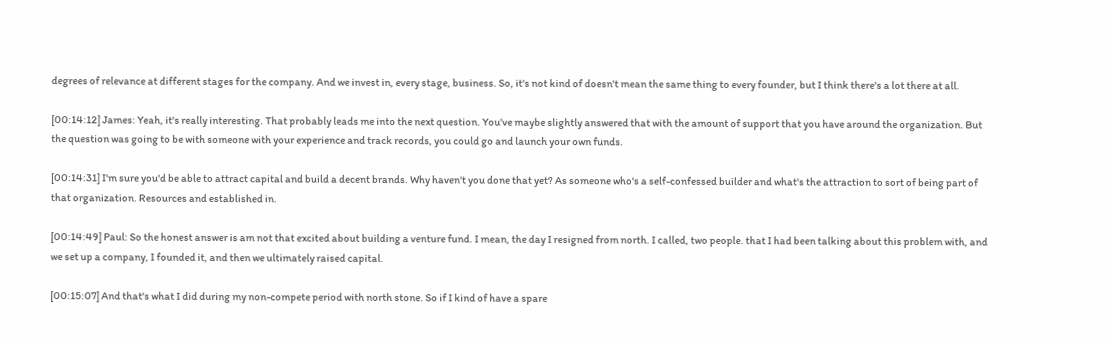degrees of relevance at different stages for the company. And we invest in, every stage, business. So, it's not kind of doesn't mean the same thing to every founder, but I think there's a lot there at all.

[00:14:12] James: Yeah, it's really interesting. That probably leads me into the next question. You've maybe slightly answered that with the amount of support that you have around the organization. But the question was going to be with someone with your experience and track records, you could go and launch your own funds.

[00:14:31] I'm sure you'd be able to attract capital and build a decent brands. Why haven't you done that yet? As someone who's a self-confessed builder and what's the attraction to sort of being part of that organization. Resources and established in.

[00:14:49] Paul: So the honest answer is am not that excited about building a venture fund. I mean, the day I resigned from north. I called, two people. that I had been talking about this problem with, and we set up a company, I founded it, and then we ultimately raised capital.

[00:15:07] And that's what I did during my non-compete period with north stone. So if I kind of have a spare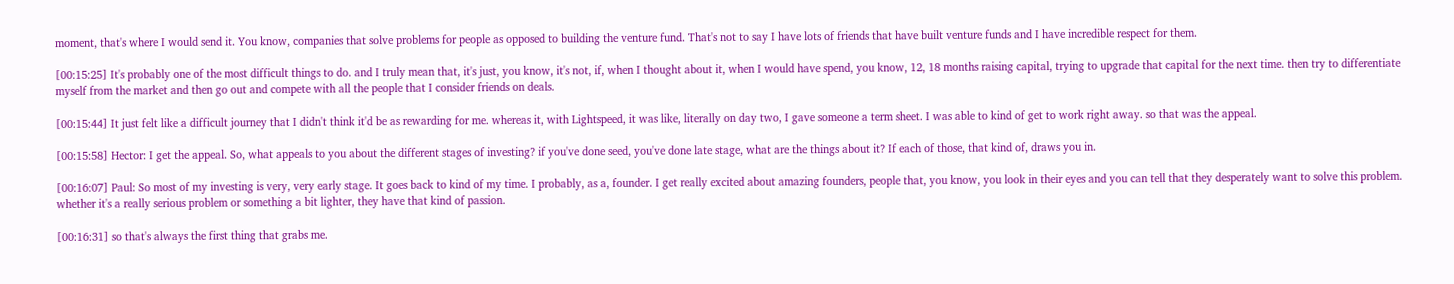moment, that's where I would send it. You know, companies that solve problems for people as opposed to building the venture fund. That's not to say I have lots of friends that have built venture funds and I have incredible respect for them.

[00:15:25] It's probably one of the most difficult things to do. and I truly mean that, it's just, you know, it's not, if, when I thought about it, when I would have spend, you know, 12, 18 months raising capital, trying to upgrade that capital for the next time. then try to differentiate myself from the market and then go out and compete with all the people that I consider friends on deals.

[00:15:44] It just felt like a difficult journey that I didn't think it'd be as rewarding for me. whereas it, with Lightspeed, it was like, literally on day two, I gave someone a term sheet. I was able to kind of get to work right away. so that was the appeal.

[00:15:58] Hector: I get the appeal. So, what appeals to you about the different stages of investing? if you've done seed, you've done late stage, what are the things about it? If each of those, that kind of, draws you in.

[00:16:07] Paul: So most of my investing is very, very early stage. It goes back to kind of my time. I probably, as a, founder. I get really excited about amazing founders, people that, you know, you look in their eyes and you can tell that they desperately want to solve this problem. whether it's a really serious problem or something a bit lighter, they have that kind of passion.

[00:16:31] so that's always the first thing that grabs me.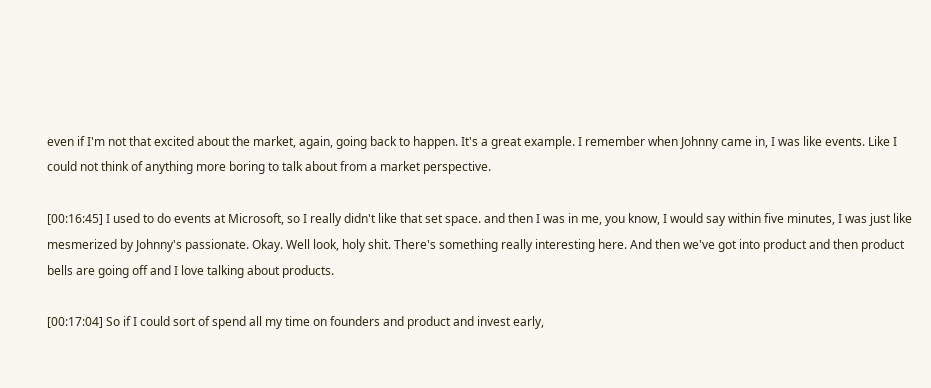even if I'm not that excited about the market, again, going back to happen. It's a great example. I remember when Johnny came in, I was like events. Like I could not think of anything more boring to talk about from a market perspective.

[00:16:45] I used to do events at Microsoft, so I really didn't like that set space. and then I was in me, you know, I would say within five minutes, I was just like mesmerized by Johnny's passionate. Okay. Well look, holy shit. There's something really interesting here. And then we've got into product and then product bells are going off and I love talking about products.

[00:17:04] So if I could sort of spend all my time on founders and product and invest early,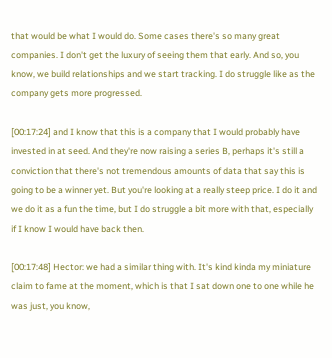that would be what I would do. Some cases there's so many great companies. I don't get the luxury of seeing them that early. And so, you know, we build relationships and we start tracking. I do struggle like as the company gets more progressed.

[00:17:24] and I know that this is a company that I would probably have invested in at seed. And they're now raising a series B, perhaps it's still a conviction that there's not tremendous amounts of data that say this is going to be a winner yet. But you're looking at a really steep price. I do it and we do it as a fun the time, but I do struggle a bit more with that, especially if I know I would have back then.

[00:17:48] Hector: we had a similar thing with. It's kind kinda my miniature claim to fame at the moment, which is that I sat down one to one while he was just, you know,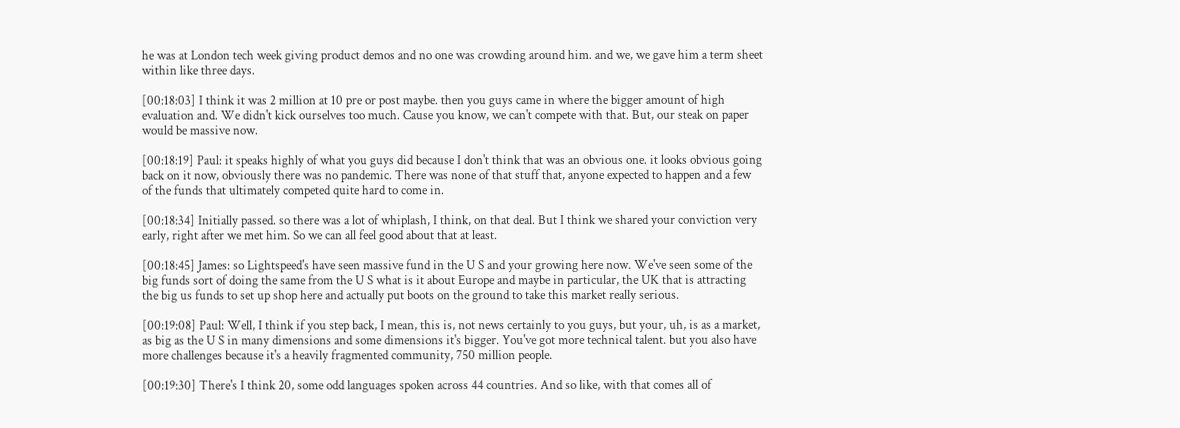he was at London tech week giving product demos and no one was crowding around him. and we, we gave him a term sheet within like three days.

[00:18:03] I think it was 2 million at 10 pre or post maybe. then you guys came in where the bigger amount of high evaluation and. We didn't kick ourselves too much. Cause you know, we can't compete with that. But, our steak on paper would be massive now.

[00:18:19] Paul: it speaks highly of what you guys did because I don't think that was an obvious one. it looks obvious going back on it now, obviously there was no pandemic. There was none of that stuff that, anyone expected to happen and a few of the funds that ultimately competed quite hard to come in.

[00:18:34] Initially passed. so there was a lot of whiplash, I think, on that deal. But I think we shared your conviction very early, right after we met him. So we can all feel good about that at least.

[00:18:45] James: so Lightspeed's have seen massive fund in the U S and your growing here now. We've seen some of the big funds sort of doing the same from the U S what is it about Europe and maybe in particular, the UK that is attracting the big us funds to set up shop here and actually put boots on the ground to take this market really serious.

[00:19:08] Paul: Well, I think if you step back, I mean, this is, not news certainly to you guys, but your, uh, is as a market, as big as the U S in many dimensions and some dimensions it's bigger. You've got more technical talent. but you also have more challenges because it's a heavily fragmented community, 750 million people.

[00:19:30] There's I think 20, some odd languages spoken across 44 countries. And so like, with that comes all of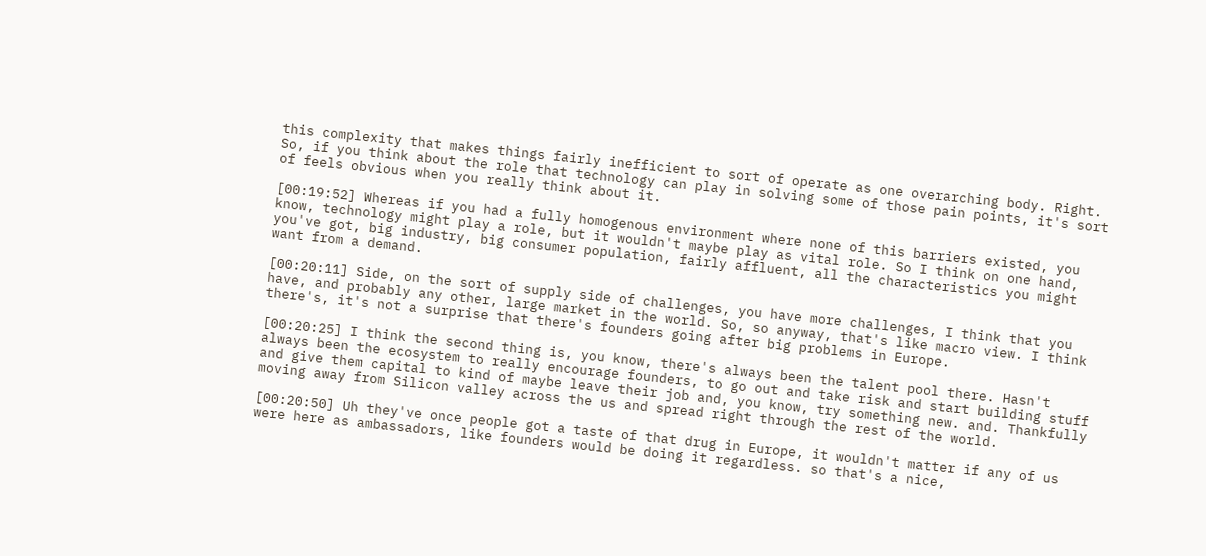this complexity that makes things fairly inefficient to sort of operate as one overarching body. Right. So, if you think about the role that technology can play in solving some of those pain points, it's sort of feels obvious when you really think about it.

[00:19:52] Whereas if you had a fully homogenous environment where none of this barriers existed, you know, technology might play a role, but it wouldn't maybe play as vital role. So I think on one hand, you've got, big industry, big consumer population, fairly affluent, all the characteristics you might want from a demand.

[00:20:11] Side, on the sort of supply side of challenges, you have more challenges, I think that you have, and probably any other, large market in the world. So, so anyway, that's like macro view. I think there's, it's not a surprise that there's founders going after big problems in Europe.

[00:20:25] I think the second thing is, you know, there's always been the talent pool there. Hasn't always been the ecosystem to really encourage founders, to go out and take risk and start building stuff and give them capital to kind of maybe leave their job and, you know, try something new. and. Thankfully moving away from Silicon valley across the us and spread right through the rest of the world.

[00:20:50] Uh they've once people got a taste of that drug in Europe, it wouldn't matter if any of us were here as ambassadors, like founders would be doing it regardless. so that's a nice,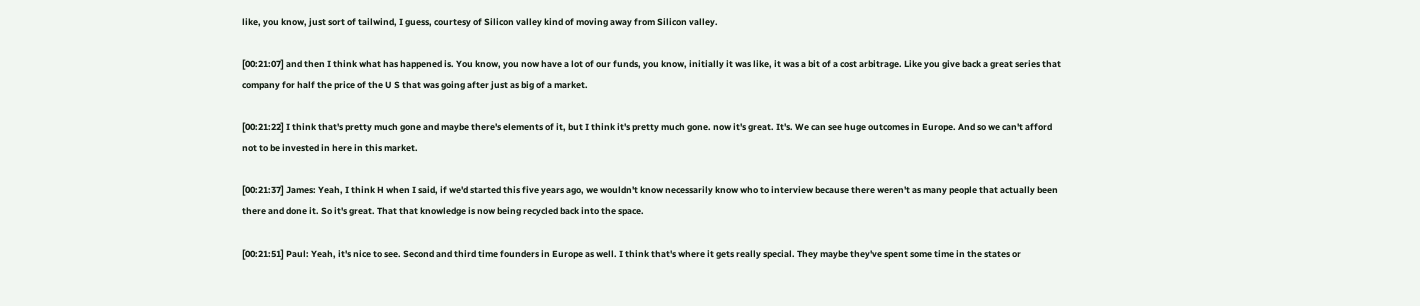like, you know, just sort of tailwind, I guess, courtesy of Silicon valley kind of moving away from Silicon valley.

[00:21:07] and then I think what has happened is. You know, you now have a lot of our funds, you know, initially it was like, it was a bit of a cost arbitrage. Like you give back a great series that company for half the price of the U S that was going after just as big of a market.

[00:21:22] I think that's pretty much gone and maybe there's elements of it, but I think it's pretty much gone. now it's great. It's. We can see huge outcomes in Europe. And so we can't afford not to be invested in here in this market.

[00:21:37] James: Yeah, I think H when I said, if we'd started this five years ago, we wouldn't know necessarily know who to interview because there weren't as many people that actually been there and done it. So it's great. That that knowledge is now being recycled back into the space.

[00:21:51] Paul: Yeah, it's nice to see. Second and third time founders in Europe as well. I think that's where it gets really special. They maybe they've spent some time in the states or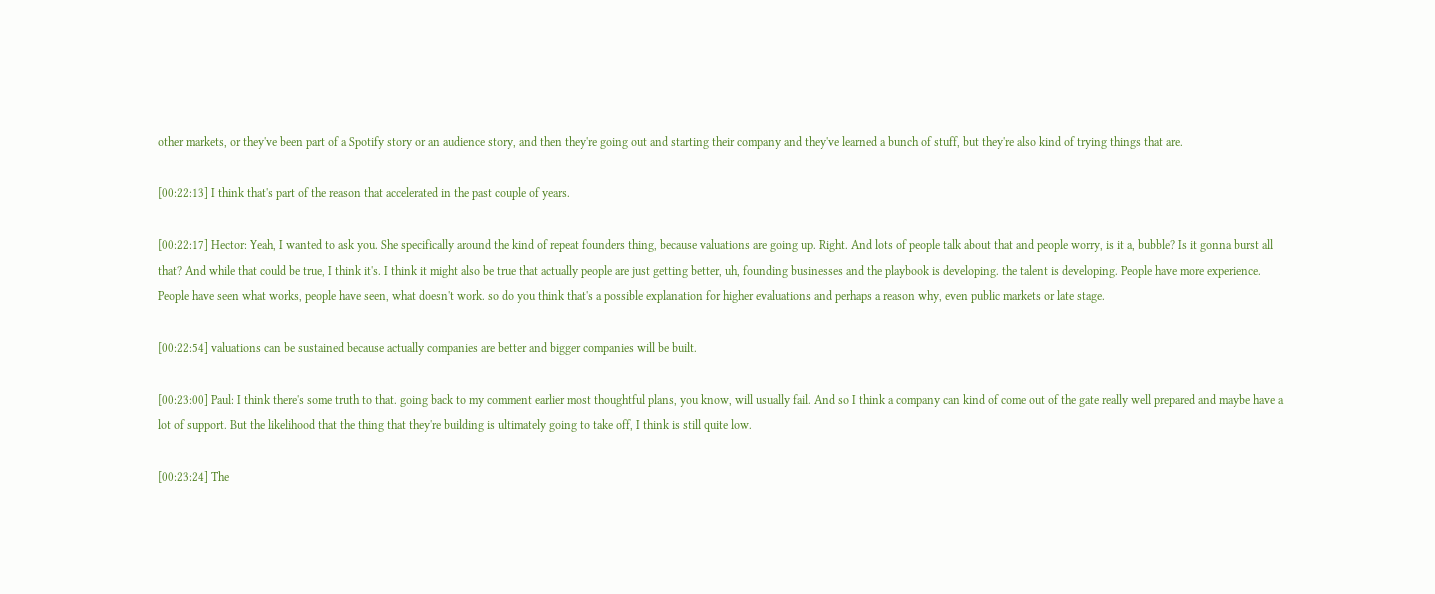other markets, or they've been part of a Spotify story or an audience story, and then they're going out and starting their company and they've learned a bunch of stuff, but they're also kind of trying things that are.

[00:22:13] I think that's part of the reason that accelerated in the past couple of years.

[00:22:17] Hector: Yeah, I wanted to ask you. She specifically around the kind of repeat founders thing, because valuations are going up. Right. And lots of people talk about that and people worry, is it a, bubble? Is it gonna burst all that? And while that could be true, I think it's. I think it might also be true that actually people are just getting better, uh, founding businesses and the playbook is developing. the talent is developing. People have more experience. People have seen what works, people have seen, what doesn't work. so do you think that's a possible explanation for higher evaluations and perhaps a reason why, even public markets or late stage.

[00:22:54] valuations can be sustained because actually companies are better and bigger companies will be built.

[00:23:00] Paul: I think there's some truth to that. going back to my comment earlier most thoughtful plans, you know, will usually fail. And so I think a company can kind of come out of the gate really well prepared and maybe have a lot of support. But the likelihood that the thing that they're building is ultimately going to take off, I think is still quite low.

[00:23:24] The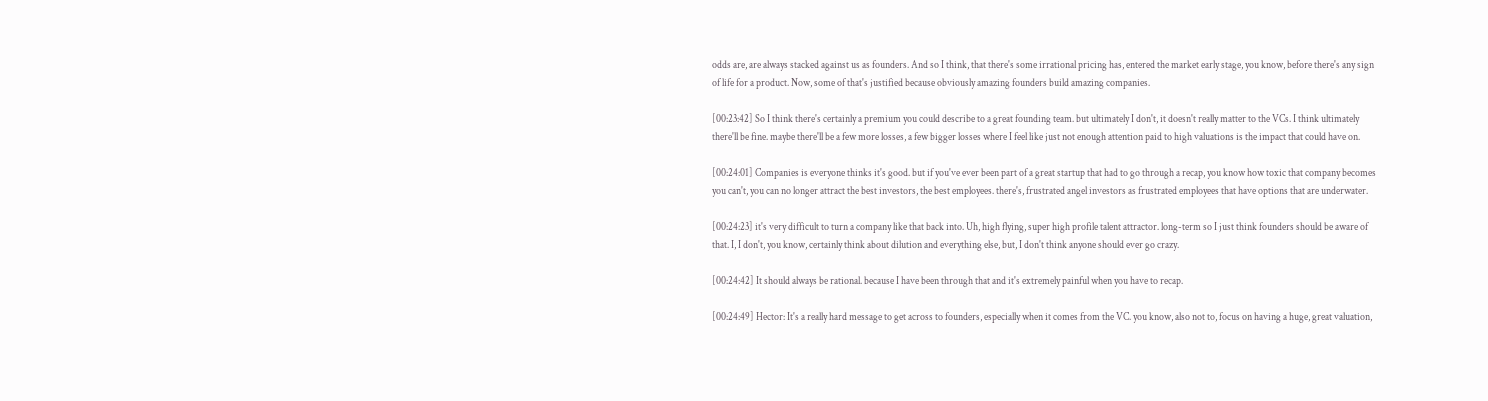odds are, are always stacked against us as founders. And so I think, that there's some irrational pricing has, entered the market early stage, you know, before there's any sign of life for a product. Now, some of that's justified because obviously amazing founders build amazing companies.

[00:23:42] So I think there's certainly a premium you could describe to a great founding team. but ultimately I don't, it doesn't really matter to the VCs. I think ultimately there'll be fine. maybe there'll be a few more losses, a few bigger losses where I feel like just not enough attention paid to high valuations is the impact that could have on.

[00:24:01] Companies is everyone thinks it's good. but if you've ever been part of a great startup that had to go through a recap, you know how toxic that company becomes you can't, you can no longer attract the best investors, the best employees. there's, frustrated angel investors as frustrated employees that have options that are underwater.

[00:24:23] it's very difficult to turn a company like that back into. Uh, high flying, super high profile talent attractor. long-term so I just think founders should be aware of that. I, I don't, you know, certainly think about dilution and everything else, but, I don't think anyone should ever go crazy.

[00:24:42] It should always be rational. because I have been through that and it's extremely painful when you have to recap.

[00:24:49] Hector: It's a really hard message to get across to founders, especially when it comes from the VC. you know, also not to, focus on having a huge, great valuation,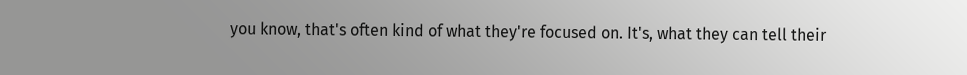you know, that's often kind of what they're focused on. It's, what they can tell their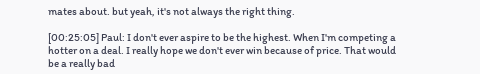mates about. but yeah, it's not always the right thing.

[00:25:05] Paul: I don't ever aspire to be the highest. When I'm competing a hotter on a deal. I really hope we don't ever win because of price. That would be a really bad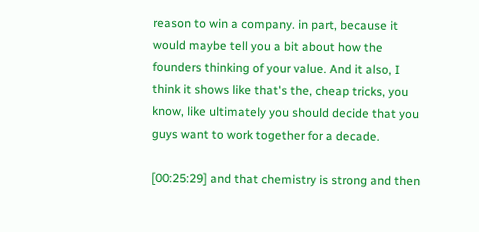reason to win a company. in part, because it would maybe tell you a bit about how the founders thinking of your value. And it also, I think it shows like that's the, cheap tricks, you know, like ultimately you should decide that you guys want to work together for a decade.

[00:25:29] and that chemistry is strong and then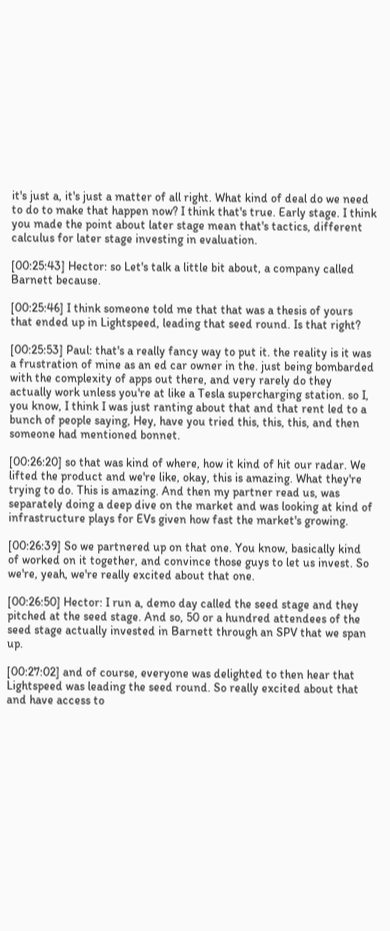it's just a, it's just a matter of all right. What kind of deal do we need to do to make that happen now? I think that's true. Early stage. I think you made the point about later stage mean that's tactics, different calculus for later stage investing in evaluation.

[00:25:43] Hector: so Let's talk a little bit about, a company called Barnett because.

[00:25:46] I think someone told me that that was a thesis of yours that ended up in Lightspeed, leading that seed round. Is that right?

[00:25:53] Paul: that's a really fancy way to put it. the reality is it was a frustration of mine as an ed car owner in the. just being bombarded with the complexity of apps out there, and very rarely do they actually work unless you're at like a Tesla supercharging station. so I, you know, I think I was just ranting about that and that rent led to a bunch of people saying, Hey, have you tried this, this, this, and then someone had mentioned bonnet.

[00:26:20] so that was kind of where, how it kind of hit our radar. We lifted the product and we're like, okay, this is amazing. What they're trying to do. This is amazing. And then my partner read us, was separately doing a deep dive on the market and was looking at kind of infrastructure plays for EVs given how fast the market's growing.

[00:26:39] So we partnered up on that one. You know, basically kind of worked on it together, and convince those guys to let us invest. So we're, yeah, we're really excited about that one.

[00:26:50] Hector: I run a, demo day called the seed stage and they pitched at the seed stage. And so, 50 or a hundred attendees of the seed stage actually invested in Barnett through an SPV that we span up.

[00:27:02] and of course, everyone was delighted to then hear that Lightspeed was leading the seed round. So really excited about that and have access to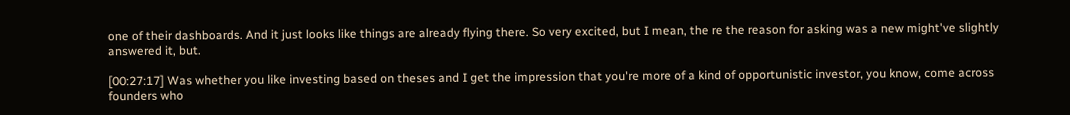one of their dashboards. And it just looks like things are already flying there. So very excited, but I mean, the re the reason for asking was a new might've slightly answered it, but.

[00:27:17] Was whether you like investing based on theses and I get the impression that you're more of a kind of opportunistic investor, you know, come across founders who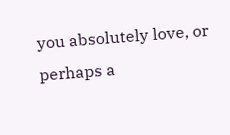you absolutely love, or perhaps a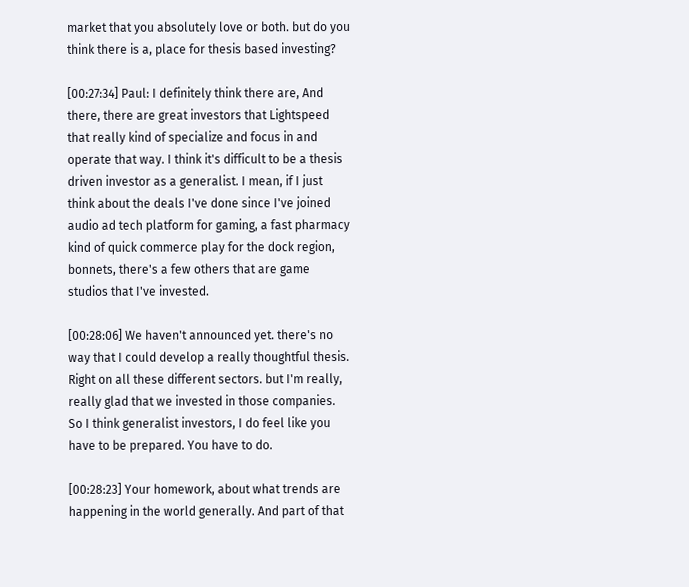market that you absolutely love or both. but do you think there is a, place for thesis based investing?

[00:27:34] Paul: I definitely think there are, And there, there are great investors that Lightspeed that really kind of specialize and focus in and operate that way. I think it's difficult to be a thesis driven investor as a generalist. I mean, if I just think about the deals I've done since I've joined audio ad tech platform for gaming, a fast pharmacy kind of quick commerce play for the dock region, bonnets, there's a few others that are game studios that I've invested.

[00:28:06] We haven't announced yet. there's no way that I could develop a really thoughtful thesis. Right on all these different sectors. but I'm really, really glad that we invested in those companies. So I think generalist investors, I do feel like you have to be prepared. You have to do.

[00:28:23] Your homework, about what trends are happening in the world generally. And part of that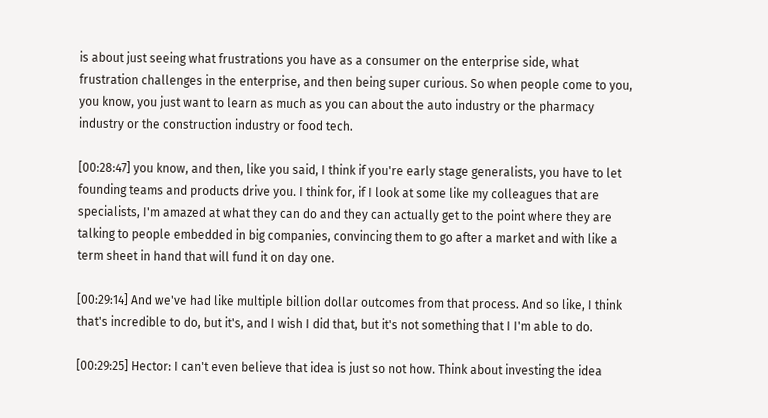is about just seeing what frustrations you have as a consumer on the enterprise side, what frustration challenges in the enterprise, and then being super curious. So when people come to you, you know, you just want to learn as much as you can about the auto industry or the pharmacy industry or the construction industry or food tech.

[00:28:47] you know, and then, like you said, I think if you're early stage generalists, you have to let founding teams and products drive you. I think for, if I look at some like my colleagues that are specialists, I'm amazed at what they can do and they can actually get to the point where they are talking to people embedded in big companies, convincing them to go after a market and with like a term sheet in hand that will fund it on day one.

[00:29:14] And we've had like multiple billion dollar outcomes from that process. And so like, I think that's incredible to do, but it's, and I wish I did that, but it's not something that I I'm able to do.

[00:29:25] Hector: I can't even believe that idea is just so not how. Think about investing the idea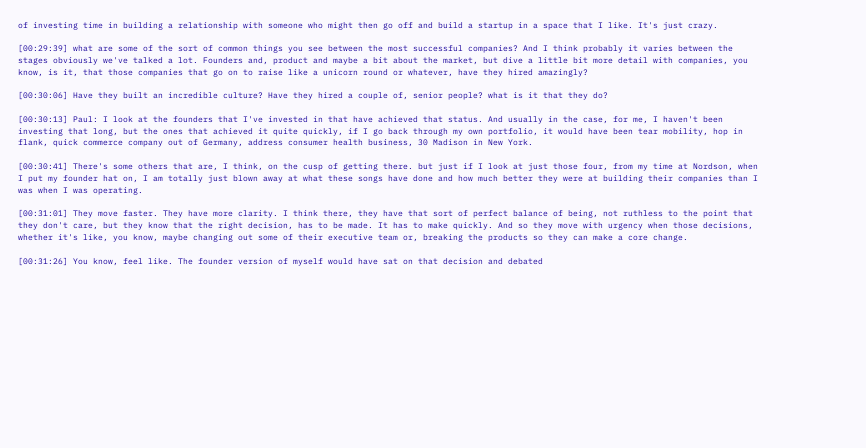of investing time in building a relationship with someone who might then go off and build a startup in a space that I like. It's just crazy.

[00:29:39] what are some of the sort of common things you see between the most successful companies? And I think probably it varies between the stages obviously we've talked a lot. Founders and, product and maybe a bit about the market, but dive a little bit more detail with companies, you know, is it, that those companies that go on to raise like a unicorn round or whatever, have they hired amazingly?

[00:30:06] Have they built an incredible culture? Have they hired a couple of, senior people? what is it that they do?

[00:30:13] Paul: I look at the founders that I've invested in that have achieved that status. And usually in the case, for me, I haven't been investing that long, but the ones that achieved it quite quickly, if I go back through my own portfolio, it would have been tear mobility, hop in flank, quick commerce company out of Germany, address consumer health business, 30 Madison in New York.

[00:30:41] There's some others that are, I think, on the cusp of getting there. but just if I look at just those four, from my time at Nordson, when I put my founder hat on, I am totally just blown away at what these songs have done and how much better they were at building their companies than I was when I was operating.

[00:31:01] They move faster. They have more clarity. I think there, they have that sort of perfect balance of being, not ruthless to the point that they don't care, but they know that the right decision, has to be made. It has to make quickly. And so they move with urgency when those decisions, whether it's like, you know, maybe changing out some of their executive team or, breaking the products so they can make a core change.

[00:31:26] You know, feel like. The founder version of myself would have sat on that decision and debated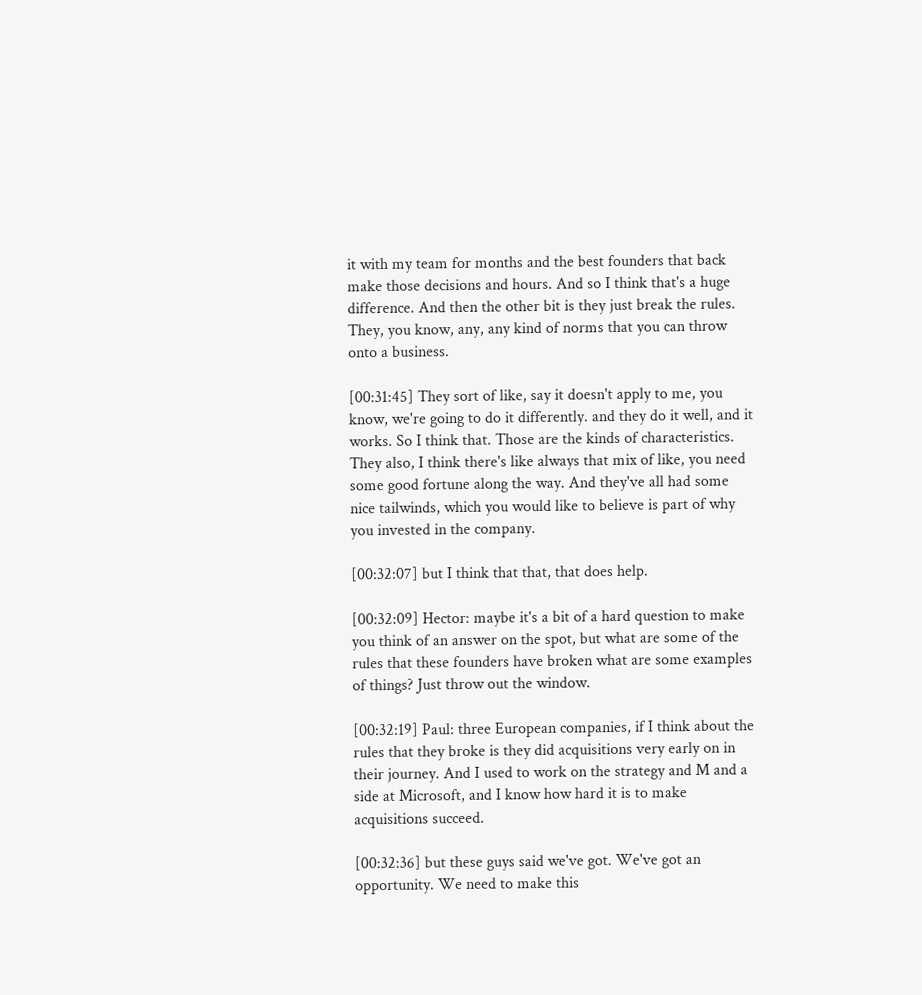it with my team for months and the best founders that back make those decisions and hours. And so I think that's a huge difference. And then the other bit is they just break the rules. They, you know, any, any kind of norms that you can throw onto a business.

[00:31:45] They sort of like, say it doesn't apply to me, you know, we're going to do it differently. and they do it well, and it works. So I think that. Those are the kinds of characteristics. They also, I think there's like always that mix of like, you need some good fortune along the way. And they've all had some nice tailwinds, which you would like to believe is part of why you invested in the company.

[00:32:07] but I think that that, that does help.

[00:32:09] Hector: maybe it's a bit of a hard question to make you think of an answer on the spot, but what are some of the rules that these founders have broken what are some examples of things? Just throw out the window.

[00:32:19] Paul: three European companies, if I think about the rules that they broke is they did acquisitions very early on in their journey. And I used to work on the strategy and M and a side at Microsoft, and I know how hard it is to make acquisitions succeed.

[00:32:36] but these guys said we've got. We've got an opportunity. We need to make this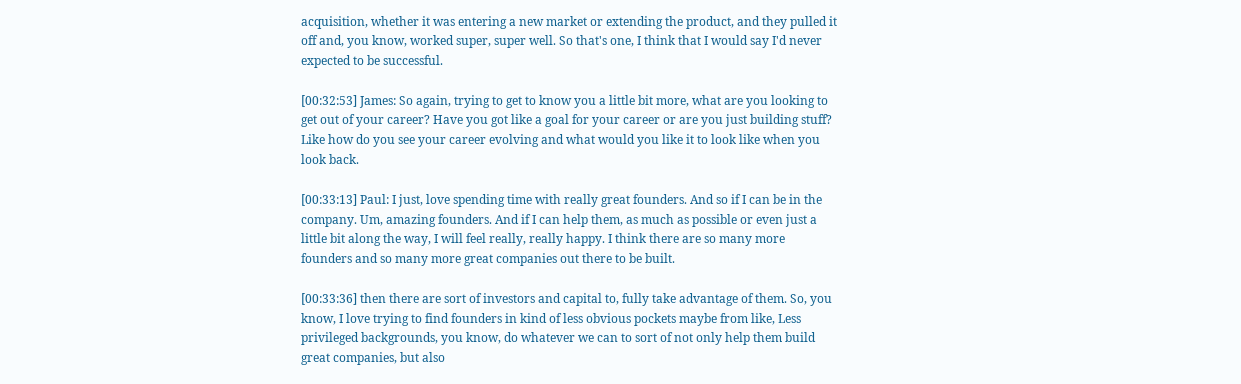acquisition, whether it was entering a new market or extending the product, and they pulled it off and, you know, worked super, super well. So that's one, I think that I would say I'd never expected to be successful.

[00:32:53] James: So again, trying to get to know you a little bit more, what are you looking to get out of your career? Have you got like a goal for your career or are you just building stuff? Like how do you see your career evolving and what would you like it to look like when you look back.

[00:33:13] Paul: I just, love spending time with really great founders. And so if I can be in the company. Um, amazing founders. And if I can help them, as much as possible or even just a little bit along the way, I will feel really, really happy. I think there are so many more founders and so many more great companies out there to be built.

[00:33:36] then there are sort of investors and capital to, fully take advantage of them. So, you know, I love trying to find founders in kind of less obvious pockets maybe from like, Less privileged backgrounds, you know, do whatever we can to sort of not only help them build great companies, but also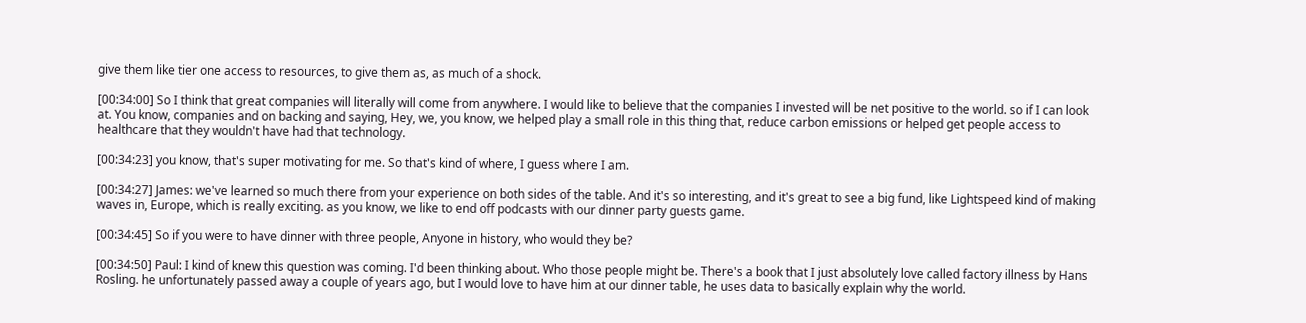give them like tier one access to resources, to give them as, as much of a shock.

[00:34:00] So I think that great companies will literally will come from anywhere. I would like to believe that the companies I invested will be net positive to the world. so if I can look at. You know, companies and on backing and saying, Hey, we, you know, we helped play a small role in this thing that, reduce carbon emissions or helped get people access to healthcare that they wouldn't have had that technology.

[00:34:23] you know, that's super motivating for me. So that's kind of where, I guess where I am.

[00:34:27] James: we've learned so much there from your experience on both sides of the table. And it's so interesting, and it's great to see a big fund, like Lightspeed kind of making waves in, Europe, which is really exciting. as you know, we like to end off podcasts with our dinner party guests game.

[00:34:45] So if you were to have dinner with three people, Anyone in history, who would they be?

[00:34:50] Paul: I kind of knew this question was coming. I'd been thinking about. Who those people might be. There's a book that I just absolutely love called factory illness by Hans Rosling. he unfortunately passed away a couple of years ago, but I would love to have him at our dinner table, he uses data to basically explain why the world.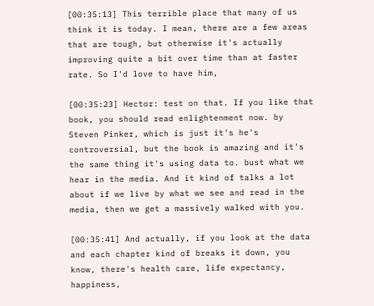[00:35:13] This terrible place that many of us think it is today. I mean, there are a few areas that are tough, but otherwise it's actually improving quite a bit over time than at faster rate. So I'd love to have him,

[00:35:23] Hector: test on that. If you like that book, you should read enlightenment now. by Steven Pinker, which is just it's he's controversial, but the book is amazing and it's the same thing it's using data to. bust what we hear in the media. And it kind of talks a lot about if we live by what we see and read in the media, then we get a massively walked with you.

[00:35:41] And actually, if you look at the data and each chapter kind of breaks it down, you know, there's health care, life expectancy, happiness,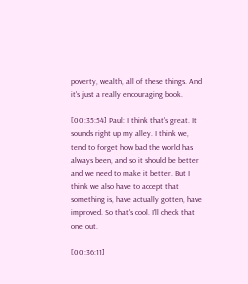poverty, wealth, all of these things. And it's just a really encouraging book.

[00:35:54] Paul: I think that's great. It sounds right up my alley. I think we, tend to forget how bad the world has always been, and so it should be better and we need to make it better. But I think we also have to accept that something is, have actually gotten, have improved. So that's cool. I'll check that one out.

[00:36:11]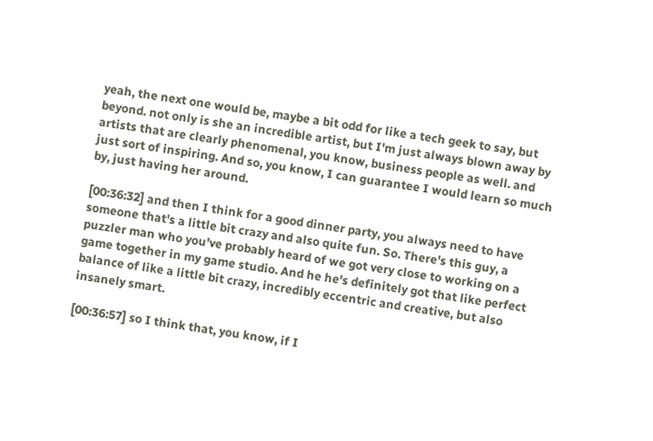yeah, the next one would be, maybe a bit odd for like a tech geek to say, but beyond. not only is she an incredible artist, but I'm just always blown away by artists that are clearly phenomenal, you know, business people as well. and just sort of inspiring. And so, you know, I can guarantee I would learn so much by, just having her around.

[00:36:32] and then I think for a good dinner party, you always need to have someone that's a little bit crazy and also quite fun. So. There's this guy, a puzzler man who you've probably heard of we got very close to working on a game together in my game studio. And he he's definitely got that like perfect balance of like a little bit crazy, incredibly eccentric and creative, but also insanely smart.

[00:36:57] so I think that, you know, if I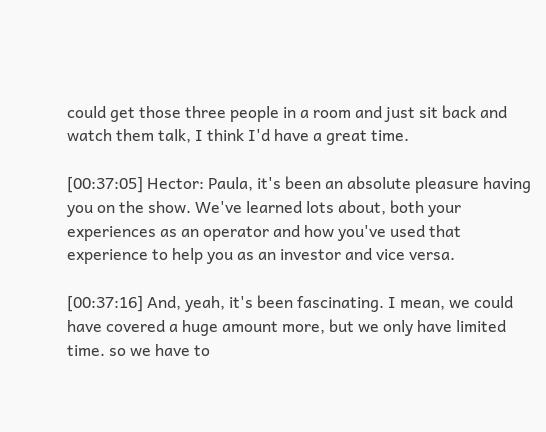could get those three people in a room and just sit back and watch them talk, I think I'd have a great time.

[00:37:05] Hector: Paula, it's been an absolute pleasure having you on the show. We've learned lots about, both your experiences as an operator and how you've used that experience to help you as an investor and vice versa.

[00:37:16] And, yeah, it's been fascinating. I mean, we could have covered a huge amount more, but we only have limited time. so we have to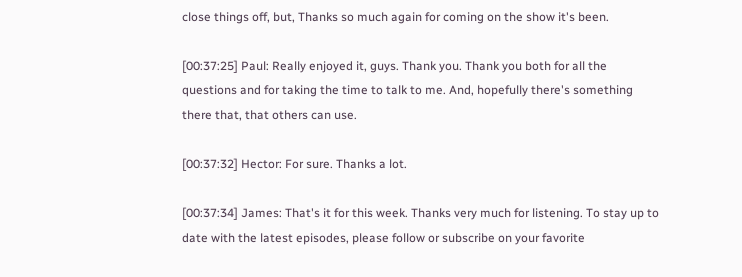close things off, but, Thanks so much again for coming on the show it's been.

[00:37:25] Paul: Really enjoyed it, guys. Thank you. Thank you both for all the questions and for taking the time to talk to me. And, hopefully there's something there that, that others can use.

[00:37:32] Hector: For sure. Thanks a lot.

[00:37:34] James: That's it for this week. Thanks very much for listening. To stay up to date with the latest episodes, please follow or subscribe on your favorite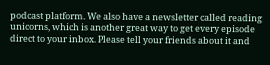podcast platform. We also have a newsletter called reading unicorns, which is another great way to get every episode direct to your inbox. Please tell your friends about it and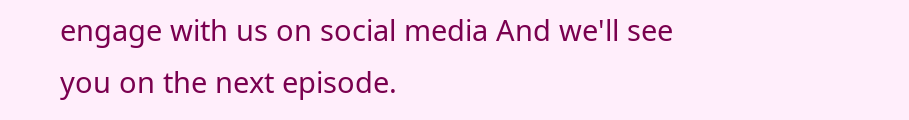engage with us on social media And we'll see you on the next episode.